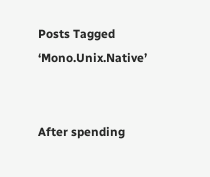Posts Tagged ‘Mono.Unix.Native’


After spending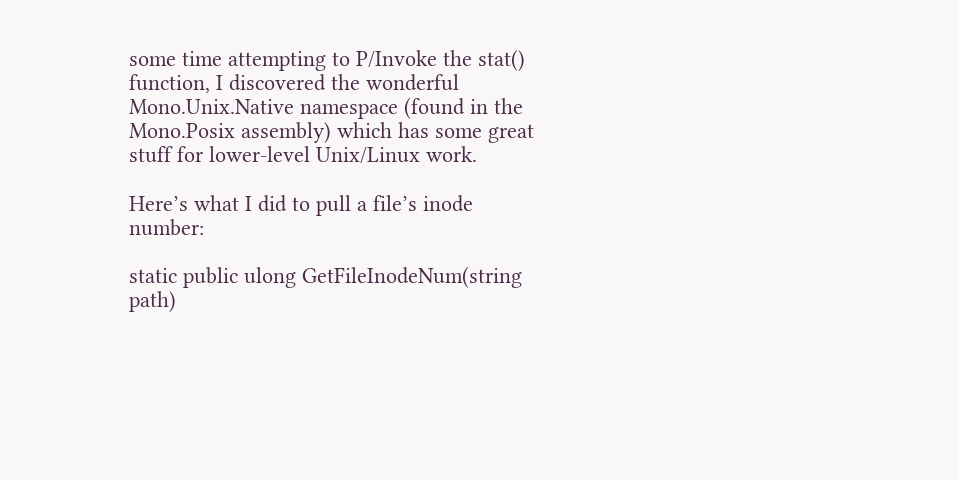some time attempting to P/Invoke the stat() function, I discovered the wonderful Mono.Unix.Native namespace (found in the Mono.Posix assembly) which has some great stuff for lower-level Unix/Linux work.

Here’s what I did to pull a file’s inode number:

static public ulong GetFileInodeNum(string path)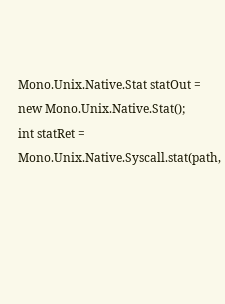Mono.Unix.Native.Stat statOut =
new Mono.Unix.Native.Stat();
int statRet = Mono.Unix.Native.Syscall.stat(path,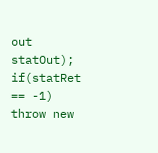out statOut);
if(statRet == -1)
throw new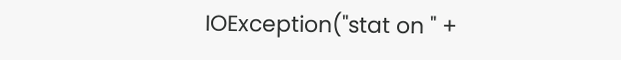IOException("stat on " +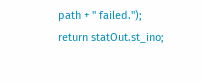path + " failed.");
return statOut.st_ino;